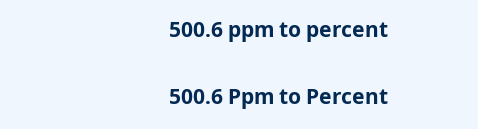500.6 ppm to percent

500.6 Ppm to Percent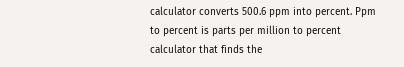calculator converts 500.6 ppm into percent. Ppm to percent is parts per million to percent calculator that finds the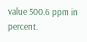value 500.6 ppm in percent.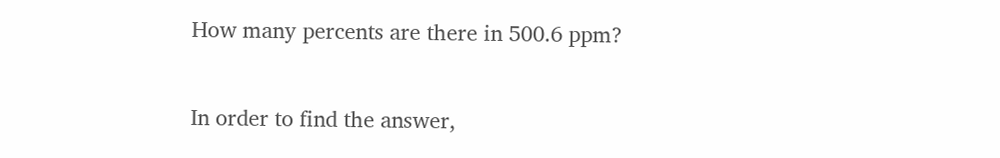How many percents are there in 500.6 ppm?

In order to find the answer,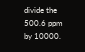divide the 500.6 ppm by 10000.